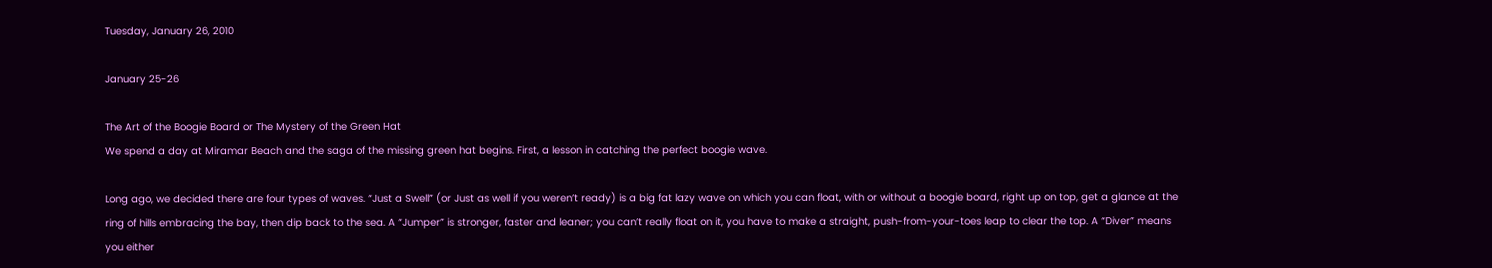Tuesday, January 26, 2010

January 25-26

The Art of the Boogie Board or The Mystery of the Green Hat
We spend a day at Miramar Beach and the saga of the missing green hat begins. First, a lesson in catching the perfect boogie wave.

Long ago, we decided there are four types of waves. “Just a Swell” (or Just as well if you weren’t ready) is a big fat lazy wave on which you can float, with or without a boogie board, right up on top, get a glance at the ring of hills embracing the bay, then dip back to the sea. A “Jumper” is stronger, faster and leaner; you can’t really float on it, you have to make a straight, push-from-your-toes leap to clear the top. A “Diver” means you either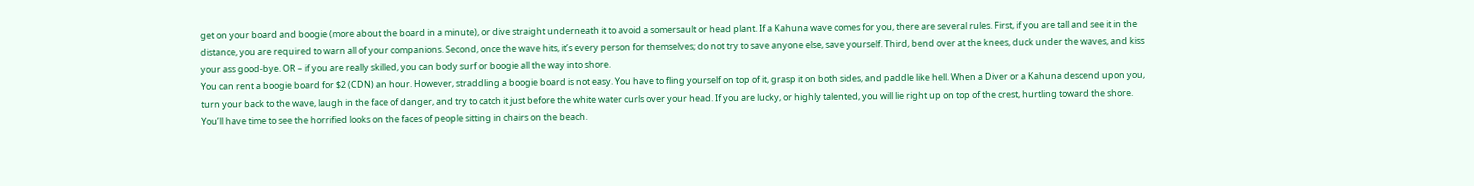get on your board and boogie (more about the board in a minute), or dive straight underneath it to avoid a somersault or head plant. If a Kahuna wave comes for you, there are several rules. First, if you are tall and see it in the distance, you are required to warn all of your companions. Second, once the wave hits, it’s every person for themselves; do not try to save anyone else, save yourself. Third, bend over at the knees, duck under the waves, and kiss your ass good-bye. OR – if you are really skilled, you can body surf or boogie all the way into shore.
You can rent a boogie board for $2 (CDN) an hour. However, straddling a boogie board is not easy. You have to fling yourself on top of it, grasp it on both sides, and paddle like hell. When a Diver or a Kahuna descend upon you, turn your back to the wave, laugh in the face of danger, and try to catch it just before the white water curls over your head. If you are lucky, or highly talented, you will lie right up on top of the crest, hurtling toward the shore. You’ll have time to see the horrified looks on the faces of people sitting in chairs on the beach.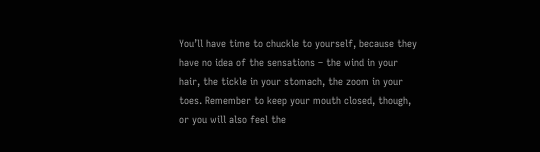You’ll have time to chuckle to yourself, because they have no idea of the sensations – the wind in your hair, the tickle in your stomach, the zoom in your toes. Remember to keep your mouth closed, though, or you will also feel the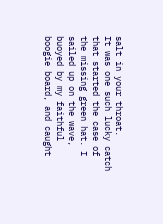salt in your throat.
It was one such lucky catch that started the case of the missing green hat. I sailed up on the wave, buoyed by my faithful boogie board, and caught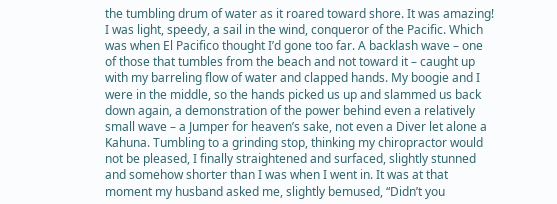the tumbling drum of water as it roared toward shore. It was amazing! I was light, speedy, a sail in the wind, conqueror of the Pacific. Which was when El Pacifico thought I’d gone too far. A backlash wave – one of those that tumbles from the beach and not toward it – caught up with my barreling flow of water and clapped hands. My boogie and I were in the middle, so the hands picked us up and slammed us back down again, a demonstration of the power behind even a relatively small wave – a Jumper for heaven’s sake, not even a Diver let alone a Kahuna. Tumbling to a grinding stop, thinking my chiropractor would not be pleased, I finally straightened and surfaced, slightly stunned and somehow shorter than I was when I went in. It was at that moment my husband asked me, slightly bemused, “Didn’t you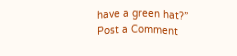have a green hat?”
Post a Comment